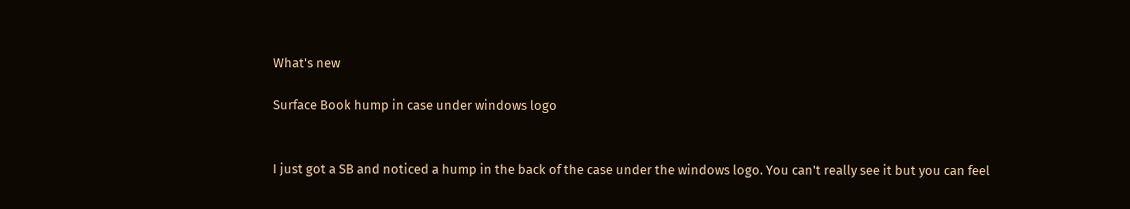What's new

Surface Book hump in case under windows logo


I just got a SB and noticed a hump in the back of the case under the windows logo. You can't really see it but you can feel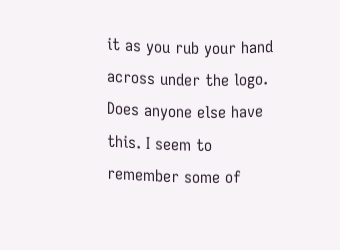it as you rub your hand across under the logo. Does anyone else have this. I seem to remember some of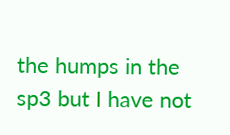the humps in the sp3 but I have not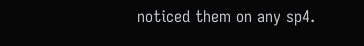noticed them on any sp4.